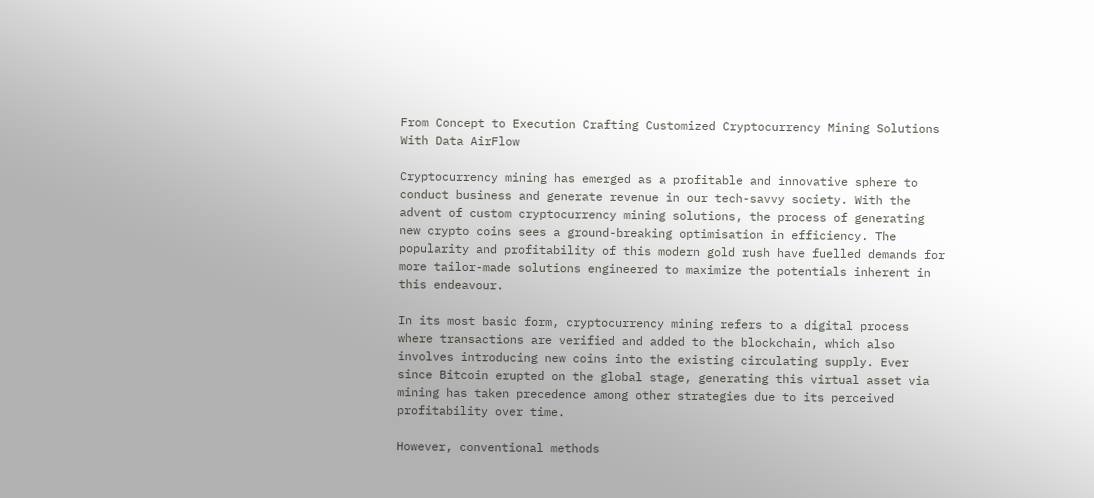From Concept to Execution Crafting Customized Cryptocurrency Mining Solutions With Data AirFlow

Cryptocurrency mining has emerged as a profitable and innovative sphere to conduct business and generate revenue in our tech-savvy society. With the advent of custom cryptocurrency mining solutions, the process of generating new crypto coins sees a ground-breaking optimisation in efficiency. The popularity and profitability of this modern gold rush have fuelled demands for more tailor-made solutions engineered to maximize the potentials inherent in this endeavour.

In its most basic form, cryptocurrency mining refers to a digital process where transactions are verified and added to the blockchain, which also involves introducing new coins into the existing circulating supply. Ever since Bitcoin erupted on the global stage, generating this virtual asset via mining has taken precedence among other strategies due to its perceived profitability over time.

However, conventional methods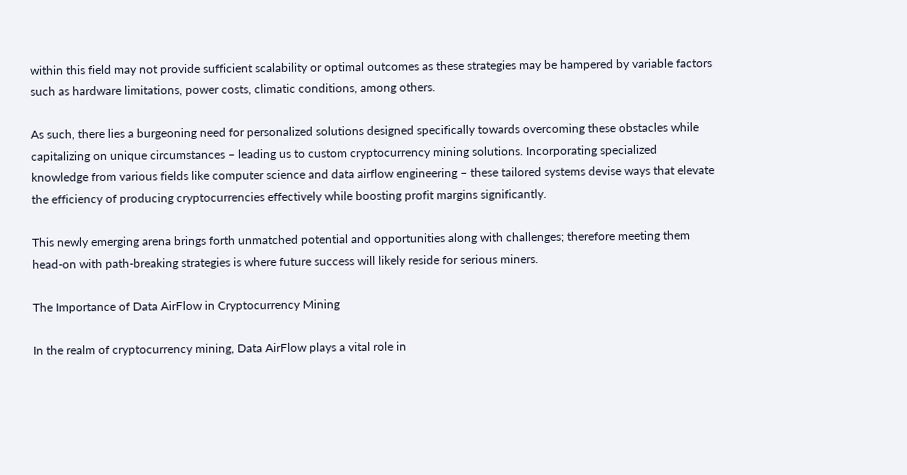within this field may not provide sufficient scalability or optimal outcomes as these strategies may be hampered by variable factors such as hardware limitations, power costs, climatic conditions, among others.

As such, there lies a burgeoning need for personalized solutions designed specifically towards overcoming these obstacles while capitalizing on unique circumstances – leading us to custom cryptocurrency mining solutions. Incorporating specialized knowledge from various fields like computer science and data airflow engineering – these tailored systems devise ways that elevate the efficiency of producing cryptocurrencies effectively while boosting profit margins significantly.

This newly emerging arena brings forth unmatched potential and opportunities along with challenges; therefore meeting them head-on with path-breaking strategies is where future success will likely reside for serious miners.

The Importance of Data AirFlow in Cryptocurrency Mining

In the realm of cryptocurrency mining, Data AirFlow plays a vital role in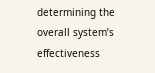determining the overall system’s effectiveness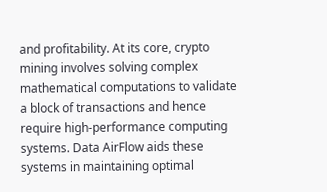and profitability. At its core, crypto mining involves solving complex mathematical computations to validate a block of transactions and hence require high-performance computing systems. Data AirFlow aids these systems in maintaining optimal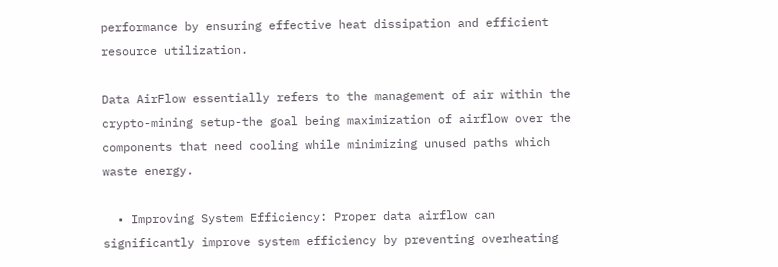performance by ensuring effective heat dissipation and efficient resource utilization.

Data AirFlow essentially refers to the management of air within the crypto-mining setup-the goal being maximization of airflow over the components that need cooling while minimizing unused paths which waste energy.

  • Improving System Efficiency: Proper data airflow can significantly improve system efficiency by preventing overheating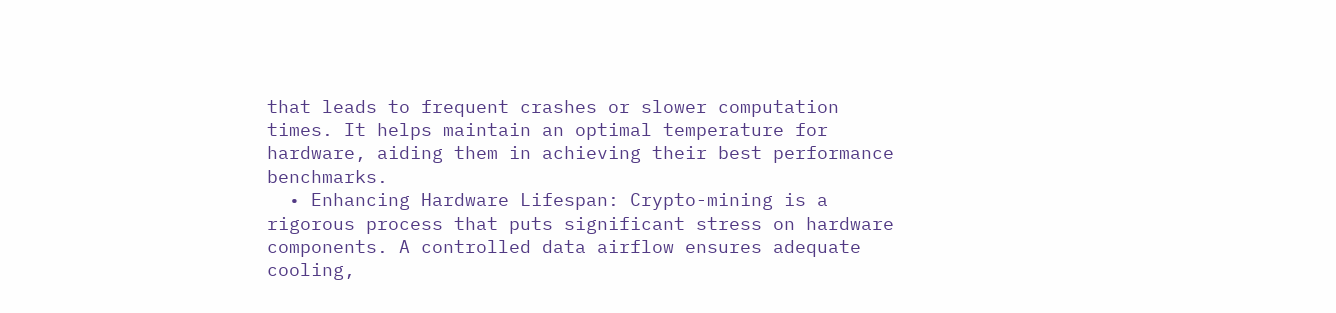that leads to frequent crashes or slower computation times. It helps maintain an optimal temperature for hardware, aiding them in achieving their best performance benchmarks.
  • Enhancing Hardware Lifespan: Crypto-mining is a rigorous process that puts significant stress on hardware components. A controlled data airflow ensures adequate cooling,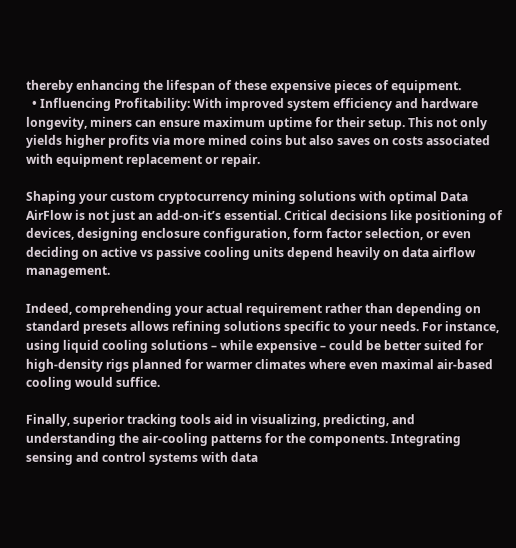thereby enhancing the lifespan of these expensive pieces of equipment.
  • Influencing Profitability: With improved system efficiency and hardware longevity, miners can ensure maximum uptime for their setup. This not only yields higher profits via more mined coins but also saves on costs associated with equipment replacement or repair.

Shaping your custom cryptocurrency mining solutions with optimal Data AirFlow is not just an add-on-it’s essential. Critical decisions like positioning of devices, designing enclosure configuration, form factor selection, or even deciding on active vs passive cooling units depend heavily on data airflow management.

Indeed, comprehending your actual requirement rather than depending on standard presets allows refining solutions specific to your needs. For instance, using liquid cooling solutions – while expensive – could be better suited for high-density rigs planned for warmer climates where even maximal air-based cooling would suffice.

Finally, superior tracking tools aid in visualizing, predicting, and understanding the air-cooling patterns for the components. Integrating sensing and control systems with data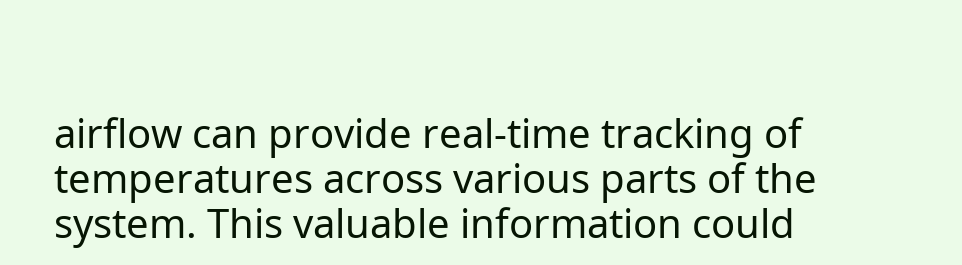airflow can provide real-time tracking of temperatures across various parts of the system. This valuable information could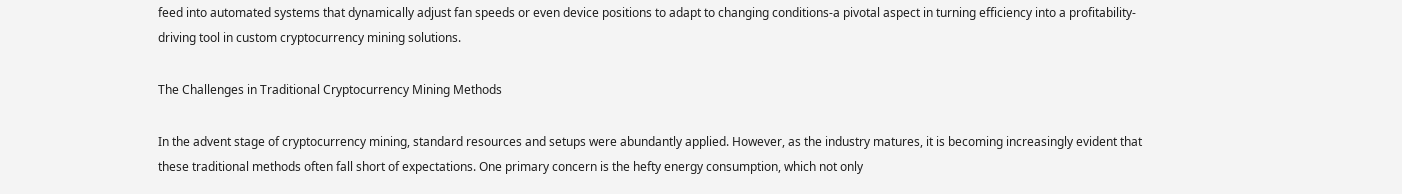feed into automated systems that dynamically adjust fan speeds or even device positions to adapt to changing conditions-a pivotal aspect in turning efficiency into a profitability-driving tool in custom cryptocurrency mining solutions.

The Challenges in Traditional Cryptocurrency Mining Methods

In the advent stage of cryptocurrency mining, standard resources and setups were abundantly applied. However, as the industry matures, it is becoming increasingly evident that these traditional methods often fall short of expectations. One primary concern is the hefty energy consumption, which not only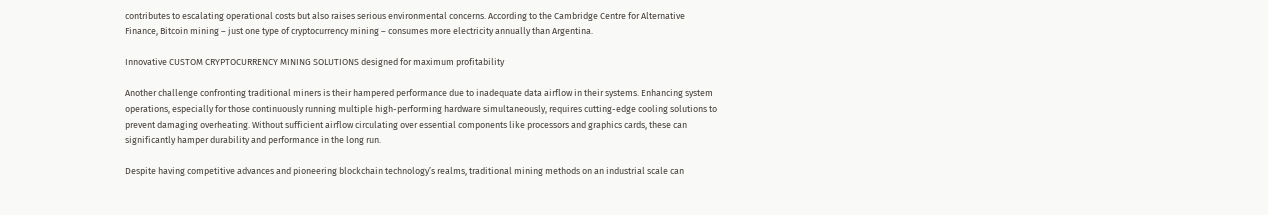contributes to escalating operational costs but also raises serious environmental concerns. According to the Cambridge Centre for Alternative Finance, Bitcoin mining – just one type of cryptocurrency mining – consumes more electricity annually than Argentina.

Innovative CUSTOM CRYPTOCURRENCY MINING SOLUTIONS designed for maximum profitability

Another challenge confronting traditional miners is their hampered performance due to inadequate data airflow in their systems. Enhancing system operations, especially for those continuously running multiple high-performing hardware simultaneously, requires cutting-edge cooling solutions to prevent damaging overheating. Without sufficient airflow circulating over essential components like processors and graphics cards, these can significantly hamper durability and performance in the long run.

Despite having competitive advances and pioneering blockchain technology’s realms, traditional mining methods on an industrial scale can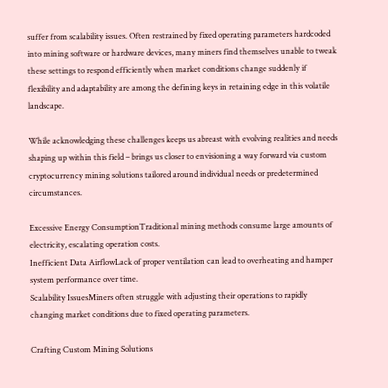suffer from scalability issues. Often restrained by fixed operating parameters hardcoded into mining software or hardware devices, many miners find themselves unable to tweak these settings to respond efficiently when market conditions change suddenly if flexibility and adaptability are among the defining keys in retaining edge in this volatile landscape.

While acknowledging these challenges keeps us abreast with evolving realities and needs shaping up within this field – brings us closer to envisioning a way forward via custom cryptocurrency mining solutions tailored around individual needs or predetermined circumstances.

Excessive Energy ConsumptionTraditional mining methods consume large amounts of electricity, escalating operation costs.
Inefficient Data AirflowLack of proper ventilation can lead to overheating and hamper system performance over time.
Scalability IssuesMiners often struggle with adjusting their operations to rapidly changing market conditions due to fixed operating parameters.

Crafting Custom Mining Solutions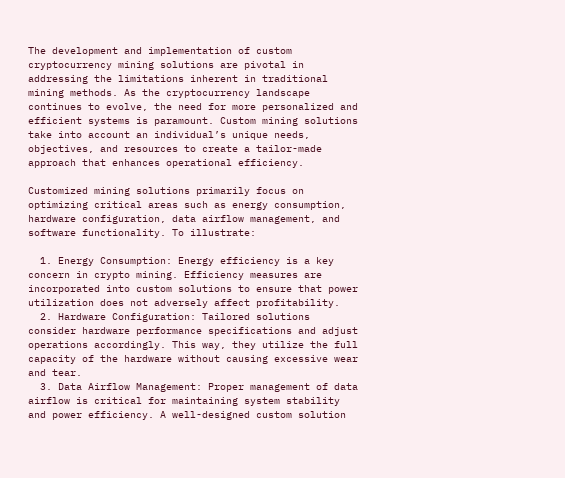The development and implementation of custom cryptocurrency mining solutions are pivotal in addressing the limitations inherent in traditional mining methods. As the cryptocurrency landscape continues to evolve, the need for more personalized and efficient systems is paramount. Custom mining solutions take into account an individual’s unique needs, objectives, and resources to create a tailor-made approach that enhances operational efficiency.

Customized mining solutions primarily focus on optimizing critical areas such as energy consumption, hardware configuration, data airflow management, and software functionality. To illustrate:

  1. Energy Consumption: Energy efficiency is a key concern in crypto mining. Efficiency measures are incorporated into custom solutions to ensure that power utilization does not adversely affect profitability.
  2. Hardware Configuration: Tailored solutions consider hardware performance specifications and adjust operations accordingly. This way, they utilize the full capacity of the hardware without causing excessive wear and tear.
  3. Data Airflow Management: Proper management of data airflow is critical for maintaining system stability and power efficiency. A well-designed custom solution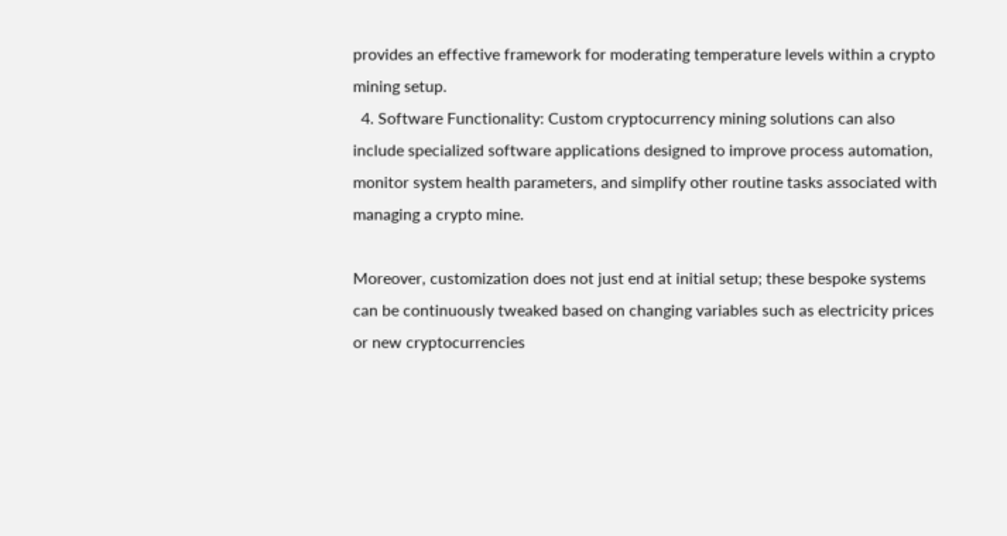provides an effective framework for moderating temperature levels within a crypto mining setup.
  4. Software Functionality: Custom cryptocurrency mining solutions can also include specialized software applications designed to improve process automation, monitor system health parameters, and simplify other routine tasks associated with managing a crypto mine.

Moreover, customization does not just end at initial setup; these bespoke systems can be continuously tweaked based on changing variables such as electricity prices or new cryptocurrencies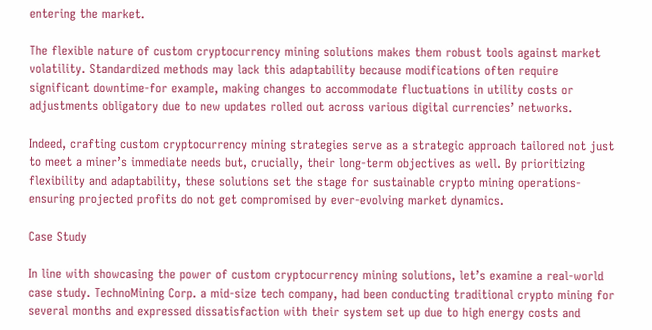entering the market.

The flexible nature of custom cryptocurrency mining solutions makes them robust tools against market volatility. Standardized methods may lack this adaptability because modifications often require significant downtime-for example, making changes to accommodate fluctuations in utility costs or adjustments obligatory due to new updates rolled out across various digital currencies’ networks.

Indeed, crafting custom cryptocurrency mining strategies serve as a strategic approach tailored not just to meet a miner’s immediate needs but, crucially, their long-term objectives as well. By prioritizing flexibility and adaptability, these solutions set the stage for sustainable crypto mining operations-ensuring projected profits do not get compromised by ever-evolving market dynamics.

Case Study

In line with showcasing the power of custom cryptocurrency mining solutions, let’s examine a real-world case study. TechnoMining Corp. a mid-size tech company, had been conducting traditional crypto mining for several months and expressed dissatisfaction with their system set up due to high energy costs and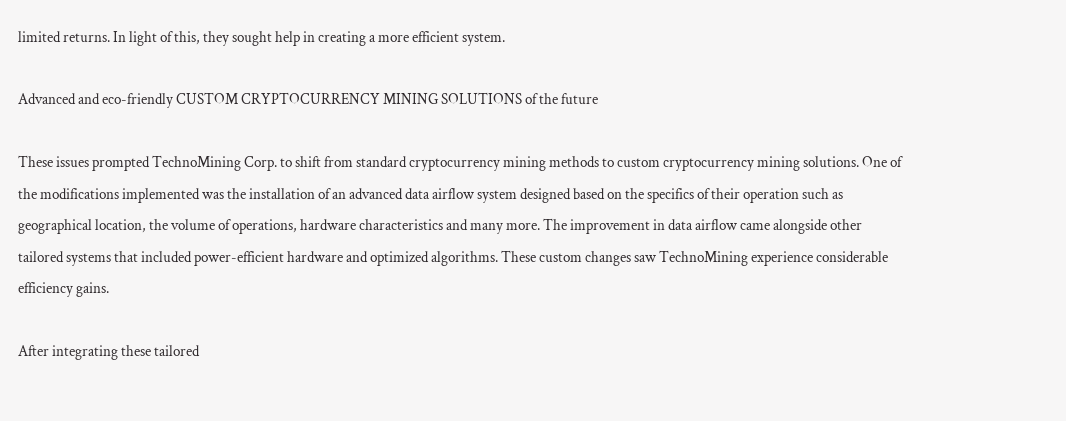limited returns. In light of this, they sought help in creating a more efficient system.

Advanced and eco-friendly CUSTOM CRYPTOCURRENCY MINING SOLUTIONS of the future

These issues prompted TechnoMining Corp. to shift from standard cryptocurrency mining methods to custom cryptocurrency mining solutions. One of the modifications implemented was the installation of an advanced data airflow system designed based on the specifics of their operation such as geographical location, the volume of operations, hardware characteristics and many more. The improvement in data airflow came alongside other tailored systems that included power-efficient hardware and optimized algorithms. These custom changes saw TechnoMining experience considerable efficiency gains.

After integrating these tailored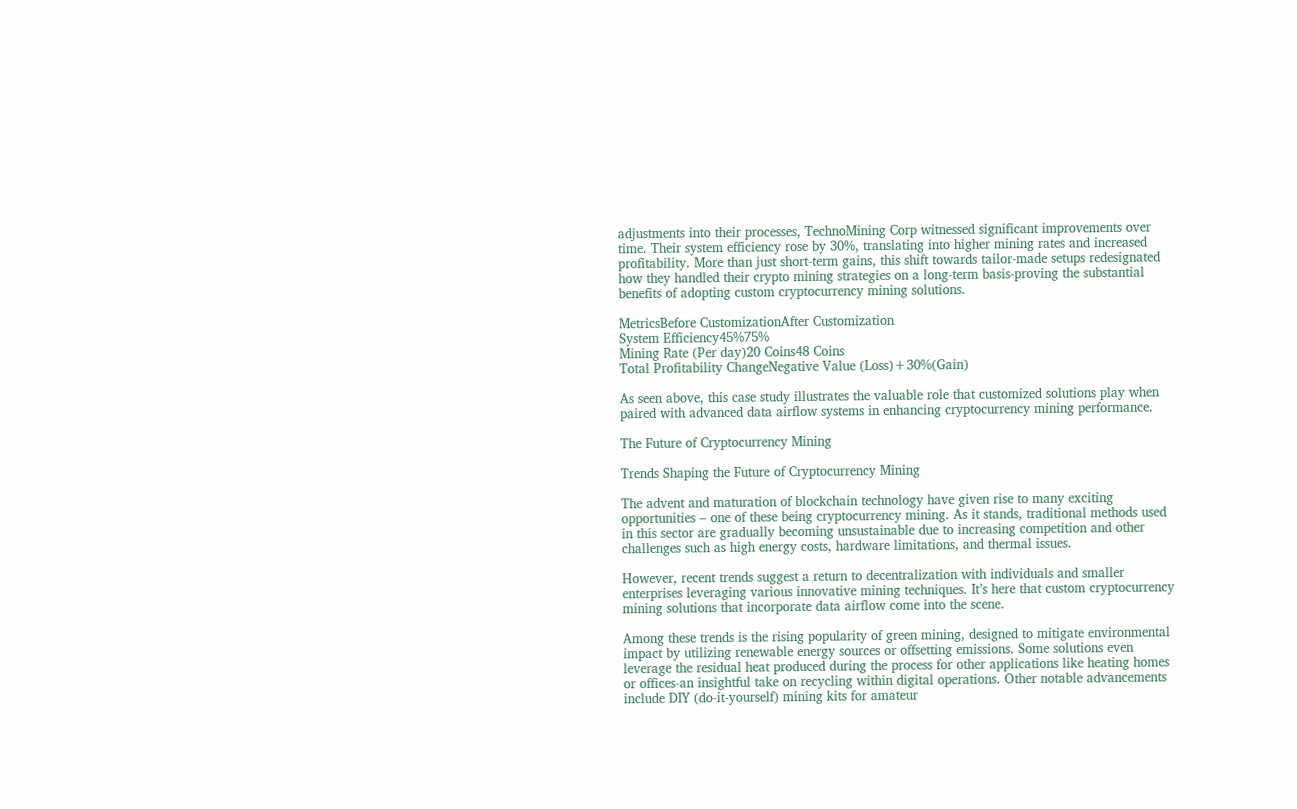adjustments into their processes, TechnoMining Corp witnessed significant improvements over time. Their system efficiency rose by 30%, translating into higher mining rates and increased profitability. More than just short-term gains, this shift towards tailor-made setups redesignated how they handled their crypto mining strategies on a long-term basis-proving the substantial benefits of adopting custom cryptocurrency mining solutions.

MetricsBefore CustomizationAfter Customization
System Efficiency45%75%
Mining Rate (Per day)20 Coins48 Coins
Total Profitability ChangeNegative Value (Loss)+30%(Gain)

As seen above, this case study illustrates the valuable role that customized solutions play when paired with advanced data airflow systems in enhancing cryptocurrency mining performance.

The Future of Cryptocurrency Mining

Trends Shaping the Future of Cryptocurrency Mining

The advent and maturation of blockchain technology have given rise to many exciting opportunities – one of these being cryptocurrency mining. As it stands, traditional methods used in this sector are gradually becoming unsustainable due to increasing competition and other challenges such as high energy costs, hardware limitations, and thermal issues.

However, recent trends suggest a return to decentralization with individuals and smaller enterprises leveraging various innovative mining techniques. It’s here that custom cryptocurrency mining solutions that incorporate data airflow come into the scene.

Among these trends is the rising popularity of green mining, designed to mitigate environmental impact by utilizing renewable energy sources or offsetting emissions. Some solutions even leverage the residual heat produced during the process for other applications like heating homes or offices-an insightful take on recycling within digital operations. Other notable advancements include DIY (do-it-yourself) mining kits for amateur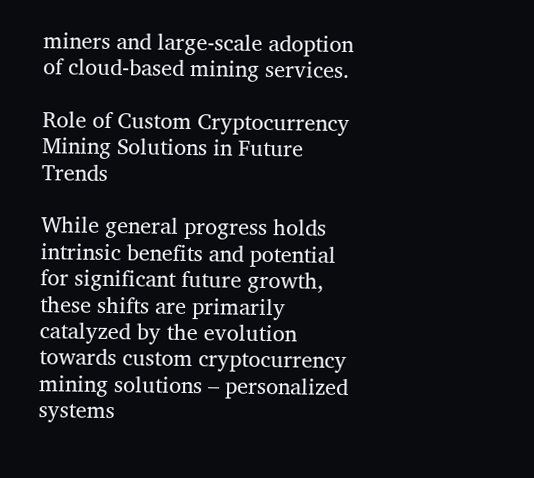miners and large-scale adoption of cloud-based mining services.

Role of Custom Cryptocurrency Mining Solutions in Future Trends

While general progress holds intrinsic benefits and potential for significant future growth, these shifts are primarily catalyzed by the evolution towards custom cryptocurrency mining solutions – personalized systems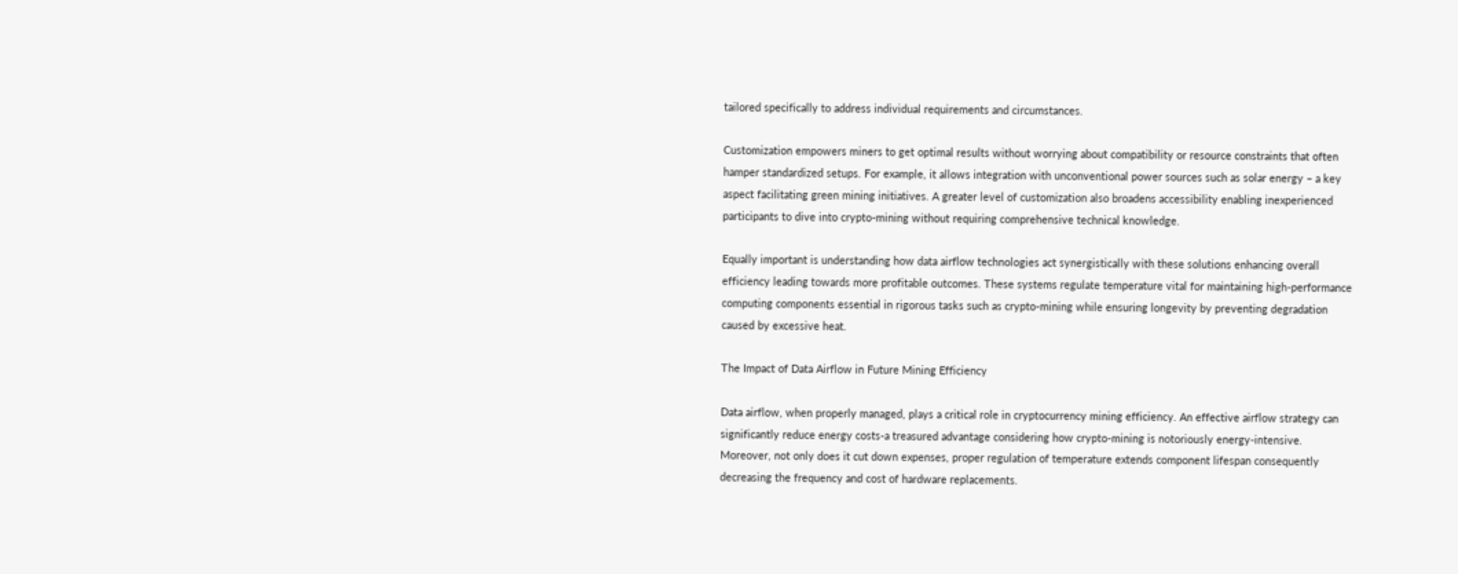tailored specifically to address individual requirements and circumstances.

Customization empowers miners to get optimal results without worrying about compatibility or resource constraints that often hamper standardized setups. For example, it allows integration with unconventional power sources such as solar energy – a key aspect facilitating green mining initiatives. A greater level of customization also broadens accessibility enabling inexperienced participants to dive into crypto-mining without requiring comprehensive technical knowledge.

Equally important is understanding how data airflow technologies act synergistically with these solutions enhancing overall efficiency leading towards more profitable outcomes. These systems regulate temperature vital for maintaining high-performance computing components essential in rigorous tasks such as crypto-mining while ensuring longevity by preventing degradation caused by excessive heat.

The Impact of Data Airflow in Future Mining Efficiency

Data airflow, when properly managed, plays a critical role in cryptocurrency mining efficiency. An effective airflow strategy can significantly reduce energy costs-a treasured advantage considering how crypto-mining is notoriously energy-intensive. Moreover, not only does it cut down expenses, proper regulation of temperature extends component lifespan consequently decreasing the frequency and cost of hardware replacements.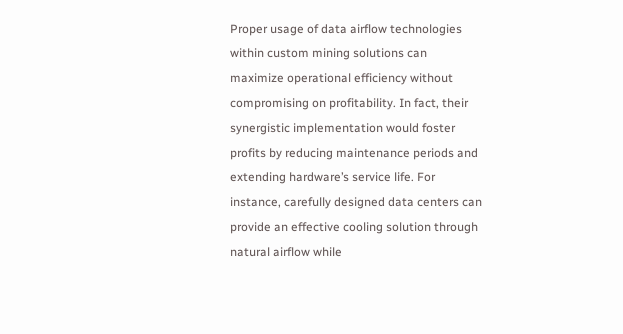Proper usage of data airflow technologies within custom mining solutions can maximize operational efficiency without compromising on profitability. In fact, their synergistic implementation would foster profits by reducing maintenance periods and extending hardware’s service life. For instance, carefully designed data centers can provide an effective cooling solution through natural airflow while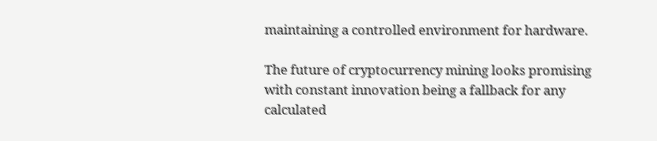maintaining a controlled environment for hardware.

The future of cryptocurrency mining looks promising with constant innovation being a fallback for any calculated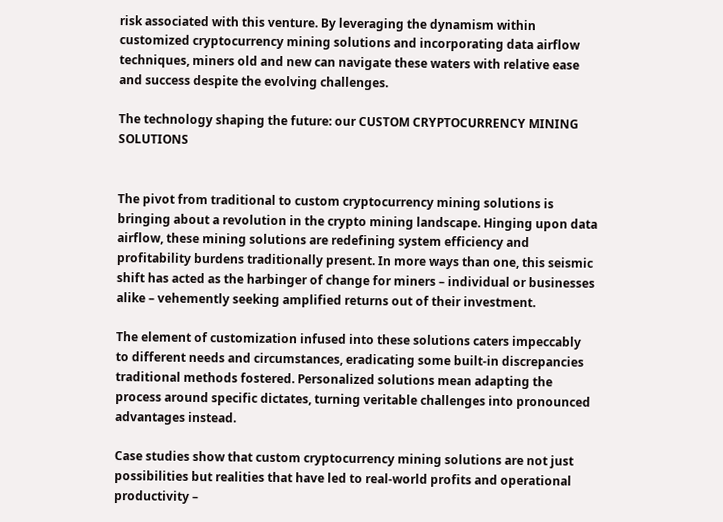risk associated with this venture. By leveraging the dynamism within customized cryptocurrency mining solutions and incorporating data airflow techniques, miners old and new can navigate these waters with relative ease and success despite the evolving challenges.

The technology shaping the future: our CUSTOM CRYPTOCURRENCY MINING SOLUTIONS


The pivot from traditional to custom cryptocurrency mining solutions is bringing about a revolution in the crypto mining landscape. Hinging upon data airflow, these mining solutions are redefining system efficiency and profitability burdens traditionally present. In more ways than one, this seismic shift has acted as the harbinger of change for miners – individual or businesses alike – vehemently seeking amplified returns out of their investment.

The element of customization infused into these solutions caters impeccably to different needs and circumstances, eradicating some built-in discrepancies traditional methods fostered. Personalized solutions mean adapting the process around specific dictates, turning veritable challenges into pronounced advantages instead.

Case studies show that custom cryptocurrency mining solutions are not just possibilities but realities that have led to real-world profits and operational productivity –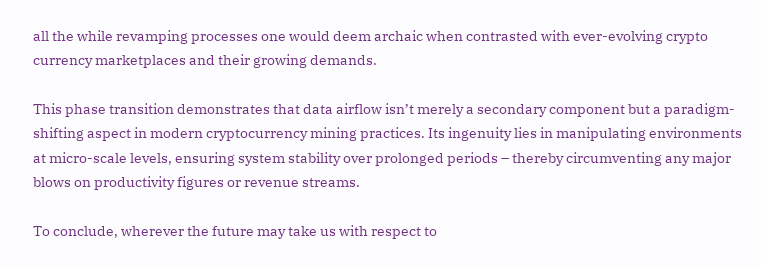all the while revamping processes one would deem archaic when contrasted with ever-evolving crypto currency marketplaces and their growing demands.

This phase transition demonstrates that data airflow isn’t merely a secondary component but a paradigm-shifting aspect in modern cryptocurrency mining practices. Its ingenuity lies in manipulating environments at micro-scale levels, ensuring system stability over prolonged periods – thereby circumventing any major blows on productivity figures or revenue streams.

To conclude, wherever the future may take us with respect to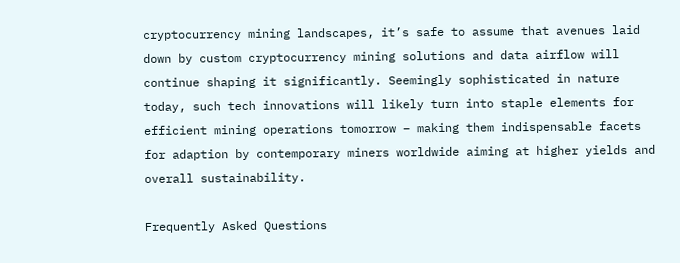cryptocurrency mining landscapes, it’s safe to assume that avenues laid down by custom cryptocurrency mining solutions and data airflow will continue shaping it significantly. Seemingly sophisticated in nature today, such tech innovations will likely turn into staple elements for efficient mining operations tomorrow – making them indispensable facets for adaption by contemporary miners worldwide aiming at higher yields and overall sustainability.

Frequently Asked Questions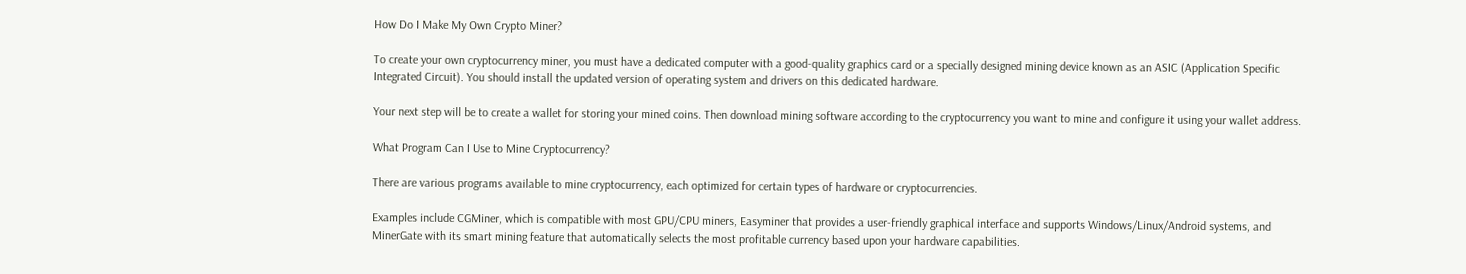How Do I Make My Own Crypto Miner?

To create your own cryptocurrency miner, you must have a dedicated computer with a good-quality graphics card or a specially designed mining device known as an ASIC (Application Specific Integrated Circuit). You should install the updated version of operating system and drivers on this dedicated hardware.

Your next step will be to create a wallet for storing your mined coins. Then download mining software according to the cryptocurrency you want to mine and configure it using your wallet address.

What Program Can I Use to Mine Cryptocurrency?

There are various programs available to mine cryptocurrency, each optimized for certain types of hardware or cryptocurrencies.

Examples include CGMiner, which is compatible with most GPU/CPU miners, Easyminer that provides a user-friendly graphical interface and supports Windows/Linux/Android systems, and MinerGate with its smart mining feature that automatically selects the most profitable currency based upon your hardware capabilities.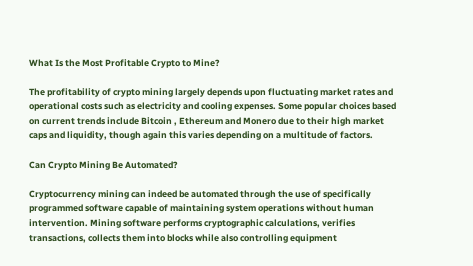What Is the Most Profitable Crypto to Mine?

The profitability of crypto mining largely depends upon fluctuating market rates and operational costs such as electricity and cooling expenses. Some popular choices based on current trends include Bitcoin , Ethereum and Monero due to their high market caps and liquidity, though again this varies depending on a multitude of factors.

Can Crypto Mining Be Automated?

Cryptocurrency mining can indeed be automated through the use of specifically programmed software capable of maintaining system operations without human intervention. Mining software performs cryptographic calculations, verifies transactions, collects them into blocks while also controlling equipment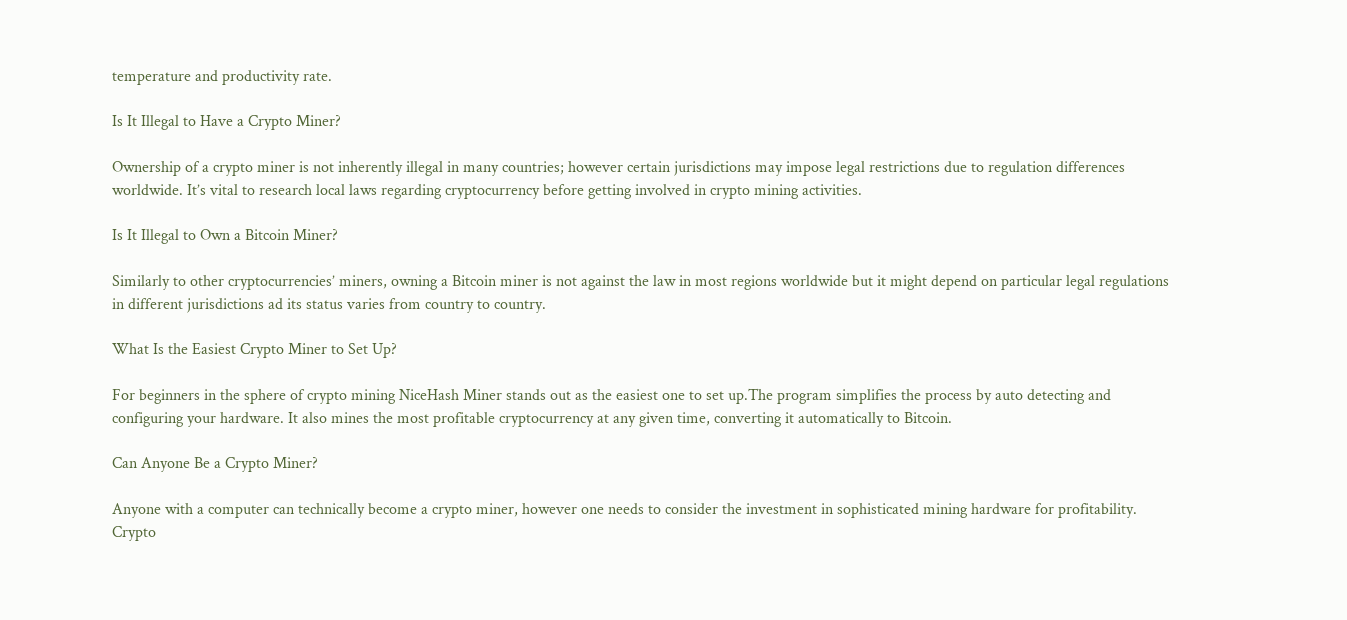temperature and productivity rate.

Is It Illegal to Have a Crypto Miner?

Ownership of a crypto miner is not inherently illegal in many countries; however certain jurisdictions may impose legal restrictions due to regulation differences worldwide. It’s vital to research local laws regarding cryptocurrency before getting involved in crypto mining activities.

Is It Illegal to Own a Bitcoin Miner?

Similarly to other cryptocurrencies’ miners, owning a Bitcoin miner is not against the law in most regions worldwide but it might depend on particular legal regulations in different jurisdictions ad its status varies from country to country.

What Is the Easiest Crypto Miner to Set Up?

For beginners in the sphere of crypto mining NiceHash Miner stands out as the easiest one to set up.The program simplifies the process by auto detecting and configuring your hardware. It also mines the most profitable cryptocurrency at any given time, converting it automatically to Bitcoin.

Can Anyone Be a Crypto Miner?

Anyone with a computer can technically become a crypto miner, however one needs to consider the investment in sophisticated mining hardware for profitability. Crypto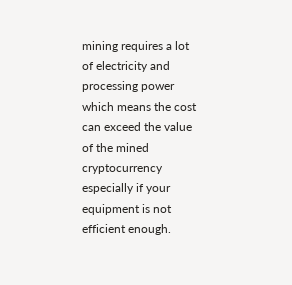mining requires a lot of electricity and processing power which means the cost can exceed the value of the mined cryptocurrency especially if your equipment is not efficient enough.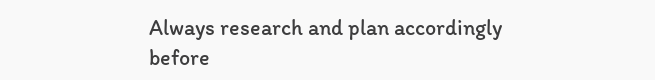Always research and plan accordingly before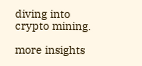diving into crypto mining.

more insights